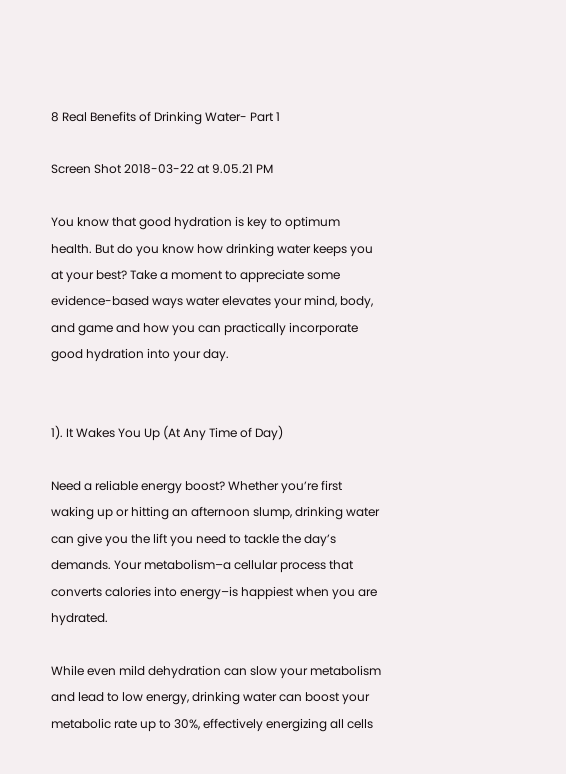8 Real Benefits of Drinking Water- Part 1

Screen Shot 2018-03-22 at 9.05.21 PM

You know that good hydration is key to optimum health. But do you know how drinking water keeps you at your best? Take a moment to appreciate some evidence-based ways water elevates your mind, body, and game and how you can practically incorporate good hydration into your day.


1). It Wakes You Up (At Any Time of Day)

Need a reliable energy boost? Whether you’re first waking up or hitting an afternoon slump, drinking water can give you the lift you need to tackle the day’s demands. Your metabolism–a cellular process that converts calories into energy–is happiest when you are hydrated.

While even mild dehydration can slow your metabolism and lead to low energy, drinking water can boost your metabolic rate up to 30%, effectively energizing all cells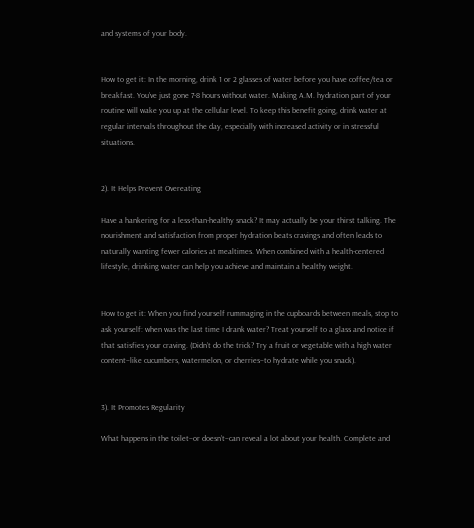and systems of your body.


How to get it: In the morning, drink 1 or 2 glasses of water before you have coffee/tea or breakfast. You’ve just gone 7-8 hours without water. Making A.M. hydration part of your routine will wake you up at the cellular level. To keep this benefit going, drink water at regular intervals throughout the day, especially with increased activity or in stressful situations.


2). It Helps Prevent Overeating

Have a hankering for a less-than-healthy snack? It may actually be your thirst talking. The nourishment and satisfaction from proper hydration beats cravings and often leads to naturally wanting fewer calories at mealtimes. When combined with a health-centered lifestyle, drinking water can help you achieve and maintain a healthy weight.


How to get it: When you find yourself rummaging in the cupboards between meals, stop to ask yourself: when was the last time I drank water? Treat yourself to a glass and notice if that satisfies your craving. (Didn’t do the trick? Try a fruit or vegetable with a high water content–like cucumbers, watermelon, or cherries–to hydrate while you snack).


3). It Promotes Regularity

What happens in the toilet–or doesn’t–can reveal a lot about your health. Complete and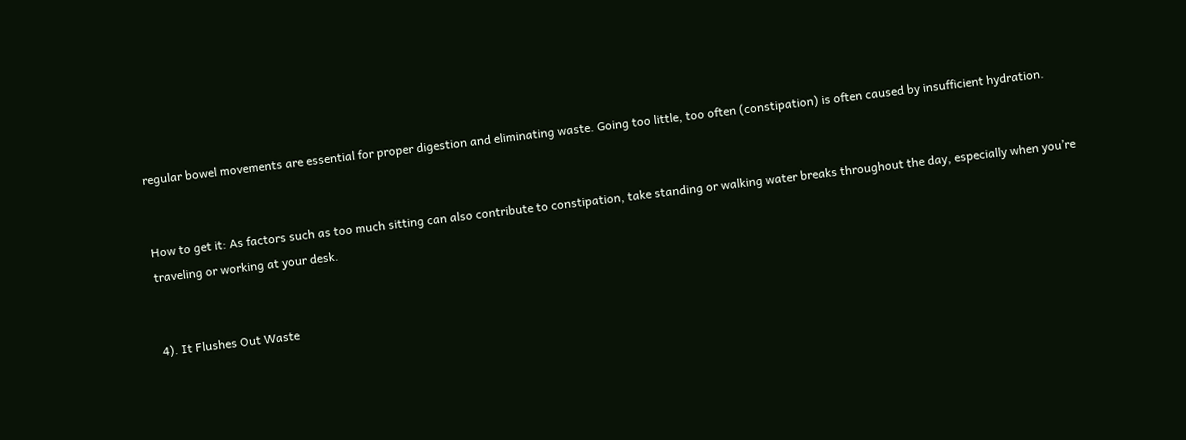regular bowel movements are essential for proper digestion and eliminating waste. Going too little, too often (constipation) is often caused by insufficient hydration.


How to get it: As factors such as too much sitting can also contribute to constipation, take standing or walking water breaks throughout the day, especially when you’re traveling or working at your desk.


4). It Flushes Out Waste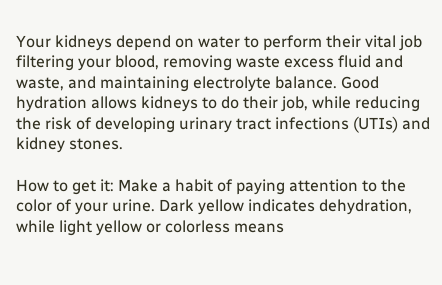Your kidneys depend on water to perform their vital job filtering your blood, removing waste excess fluid and waste, and maintaining electrolyte balance. Good hydration allows kidneys to do their job, while reducing the risk of developing urinary tract infections (UTIs) and kidney stones.

How to get it: Make a habit of paying attention to the color of your urine. Dark yellow indicates dehydration, while light yellow or colorless means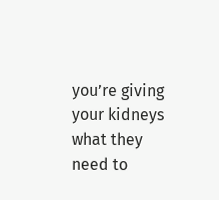you’re giving your kidneys what they need to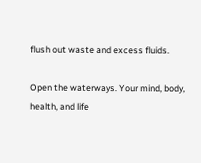flush out waste and excess fluids.

Open the waterways. Your mind, body, health, and life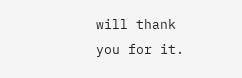will thank you for it.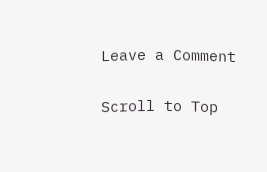Leave a Comment

Scroll to Top